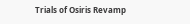Trials of Osiris Revamp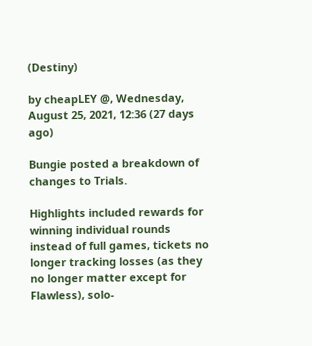(Destiny)

by cheapLEY @, Wednesday, August 25, 2021, 12:36 (27 days ago)

Bungie posted a breakdown of changes to Trials.

Highlights included rewards for winning individual rounds instead of full games, tickets no longer tracking losses (as they no longer matter except for Flawless), solo-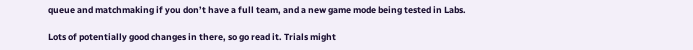queue and matchmaking if you don’t have a full team, and a new game mode being tested in Labs.

Lots of potentially good changes in there, so go read it. Trials might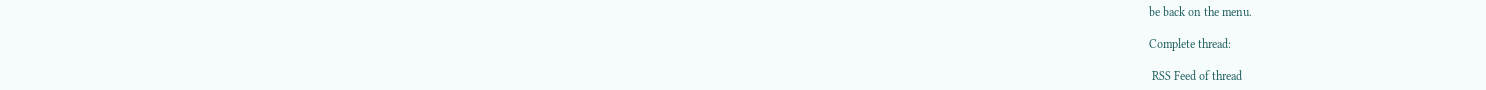be back on the menu.

Complete thread:

 RSS Feed of thread